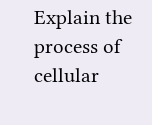Explain the process of cellular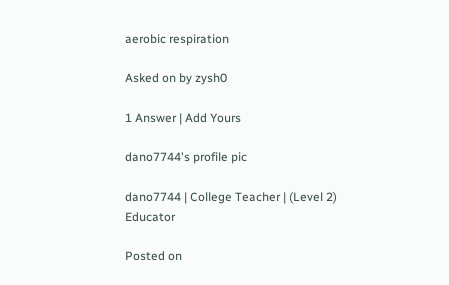aerobic respiration

Asked on by zysh0

1 Answer | Add Yours

dano7744's profile pic

dano7744 | College Teacher | (Level 2) Educator

Posted on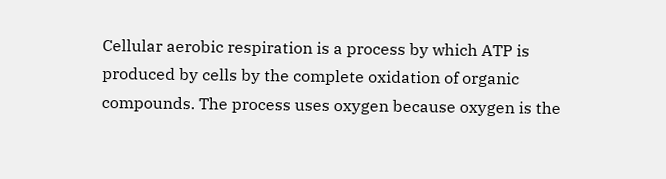Cellular aerobic respiration is a process by which ATP is produced by cells by the complete oxidation of organic compounds. The process uses oxygen because oxygen is the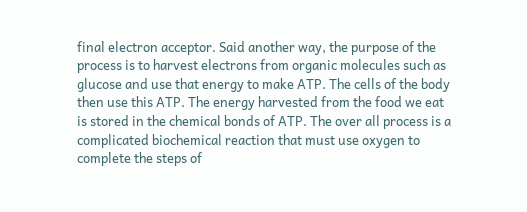final electron acceptor. Said another way, the purpose of the process is to harvest electrons from organic molecules such as glucose and use that energy to make ATP. The cells of the body then use this ATP. The energy harvested from the food we eat is stored in the chemical bonds of ATP. The over all process is a complicated biochemical reaction that must use oxygen to complete the steps of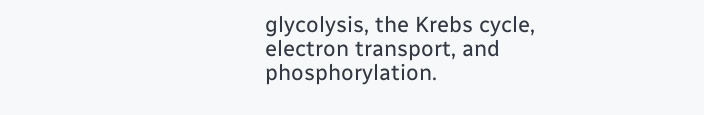glycolysis, the Krebs cycle, electron transport, and phosphorylation.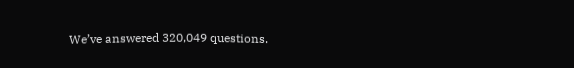We’ve answered 320,049 questions.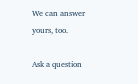We can answer yours, too.

Ask a question